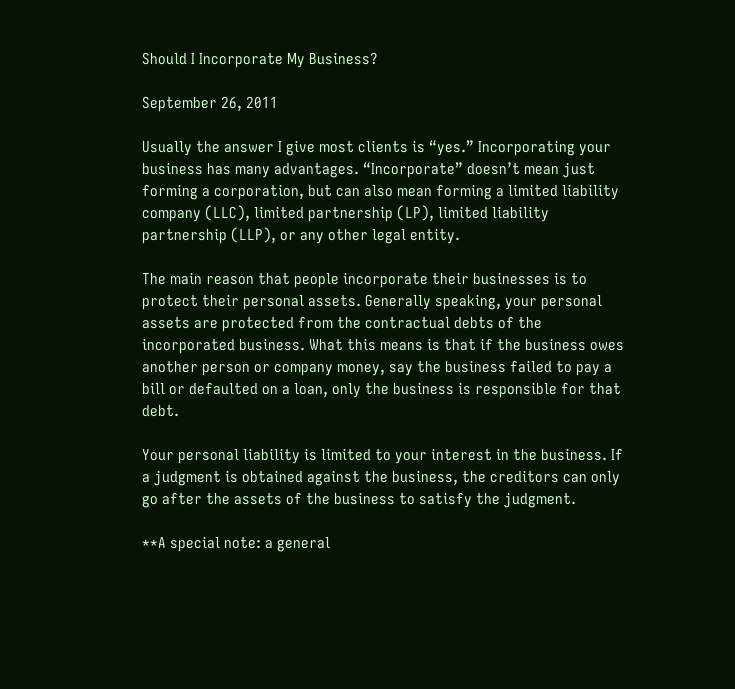Should I Incorporate My Business?

September 26, 2011

Usually the answer I give most clients is “yes.” Incorporating your business has many advantages. “Incorporate” doesn’t mean just forming a corporation, but can also mean forming a limited liability company (LLC), limited partnership (LP), limited liability partnership (LLP), or any other legal entity.

The main reason that people incorporate their businesses is to protect their personal assets. Generally speaking, your personal assets are protected from the contractual debts of the incorporated business. What this means is that if the business owes another person or company money, say the business failed to pay a bill or defaulted on a loan, only the business is responsible for that debt.

Your personal liability is limited to your interest in the business. If a judgment is obtained against the business, the creditors can only go after the assets of the business to satisfy the judgment.

**A special note: a general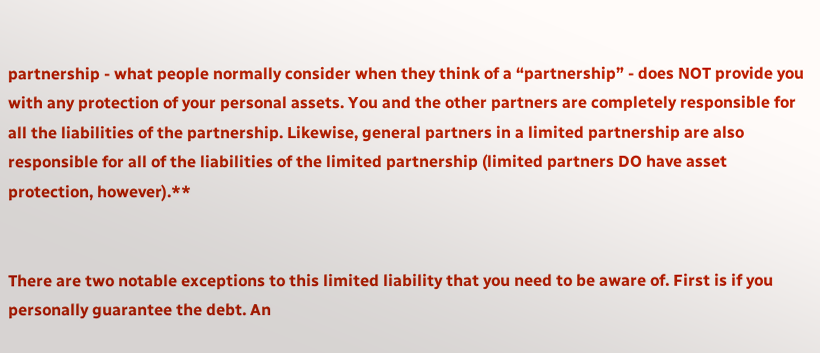partnership - what people normally consider when they think of a “partnership” - does NOT provide you with any protection of your personal assets. You and the other partners are completely responsible for all the liabilities of the partnership. Likewise, general partners in a limited partnership are also responsible for all of the liabilities of the limited partnership (limited partners DO have asset protection, however).**


There are two notable exceptions to this limited liability that you need to be aware of. First is if you personally guarantee the debt. An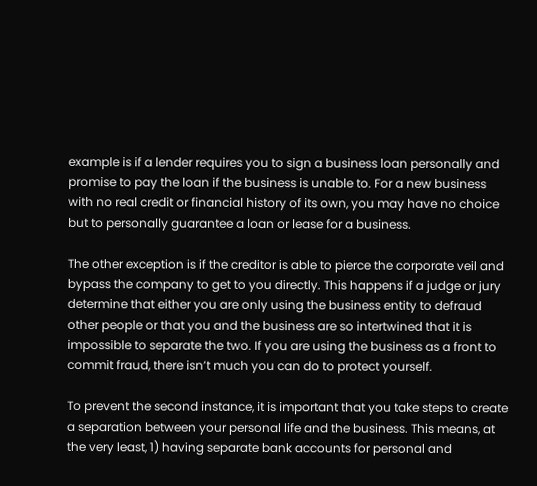example is if a lender requires you to sign a business loan personally and promise to pay the loan if the business is unable to. For a new business with no real credit or financial history of its own, you may have no choice but to personally guarantee a loan or lease for a business.

The other exception is if the creditor is able to pierce the corporate veil and bypass the company to get to you directly. This happens if a judge or jury determine that either you are only using the business entity to defraud other people or that you and the business are so intertwined that it is impossible to separate the two. If you are using the business as a front to commit fraud, there isn’t much you can do to protect yourself.

To prevent the second instance, it is important that you take steps to create a separation between your personal life and the business. This means, at the very least, 1) having separate bank accounts for personal and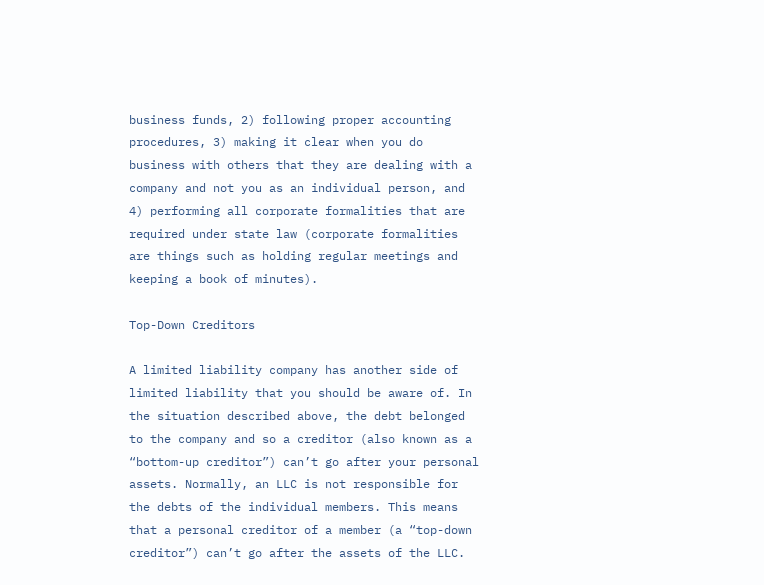business funds, 2) following proper accounting procedures, 3) making it clear when you do business with others that they are dealing with a company and not you as an individual person, and 4) performing all corporate formalities that are required under state law (corporate formalities are things such as holding regular meetings and keeping a book of minutes).

Top-Down Creditors

A limited liability company has another side of limited liability that you should be aware of. In the situation described above, the debt belonged to the company and so a creditor (also known as a “bottom-up creditor”) can’t go after your personal assets. Normally, an LLC is not responsible for the debts of the individual members. This means that a personal creditor of a member (a “top-down creditor”) can’t go after the assets of the LLC.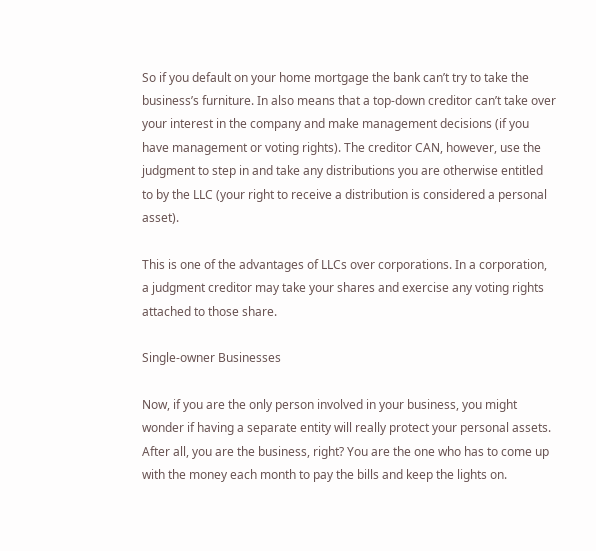So if you default on your home mortgage the bank can’t try to take the business’s furniture. In also means that a top-down creditor can’t take over your interest in the company and make management decisions (if you have management or voting rights). The creditor CAN, however, use the judgment to step in and take any distributions you are otherwise entitled to by the LLC (your right to receive a distribution is considered a personal asset).

This is one of the advantages of LLCs over corporations. In a corporation, a judgment creditor may take your shares and exercise any voting rights attached to those share.

Single-owner Businesses

Now, if you are the only person involved in your business, you might wonder if having a separate entity will really protect your personal assets. After all, you are the business, right? You are the one who has to come up with the money each month to pay the bills and keep the lights on.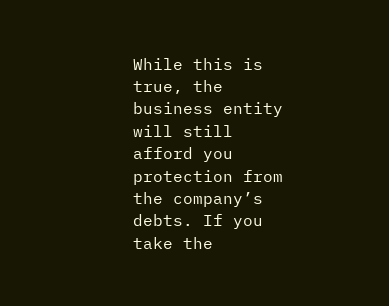While this is true, the business entity will still afford you protection from the company’s debts. If you take the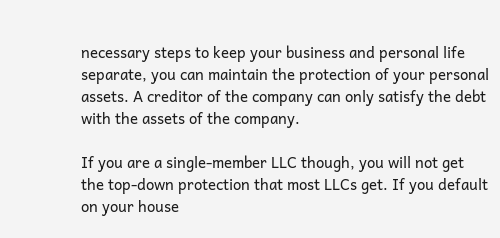necessary steps to keep your business and personal life separate, you can maintain the protection of your personal assets. A creditor of the company can only satisfy the debt with the assets of the company.

If you are a single-member LLC though, you will not get the top-down protection that most LLCs get. If you default on your house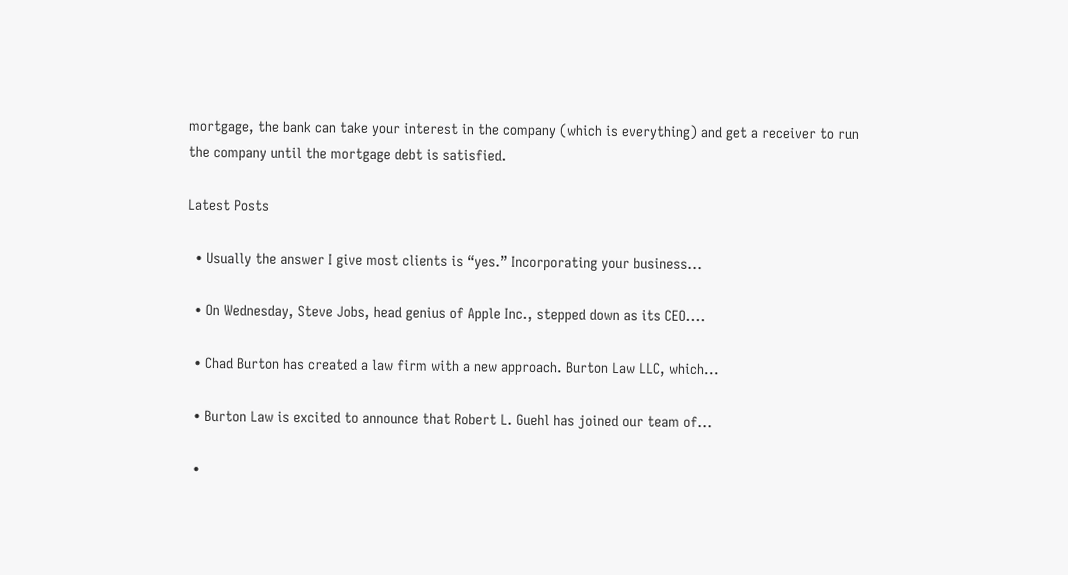mortgage, the bank can take your interest in the company (which is everything) and get a receiver to run the company until the mortgage debt is satisfied.

Latest Posts

  • Usually the answer I give most clients is “yes.” Incorporating your business...

  • On Wednesday, Steve Jobs, head genius of Apple Inc., stepped down as its CEO....

  • Chad Burton has created a law firm with a new approach. Burton Law LLC, which...

  • Burton Law is excited to announce that Robert L. Guehl has joined our team of...

  •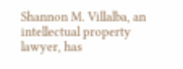Shannon M. Villalba, an intellectual property lawyer, has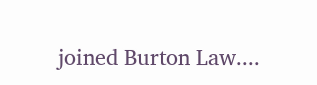joined Burton Law....